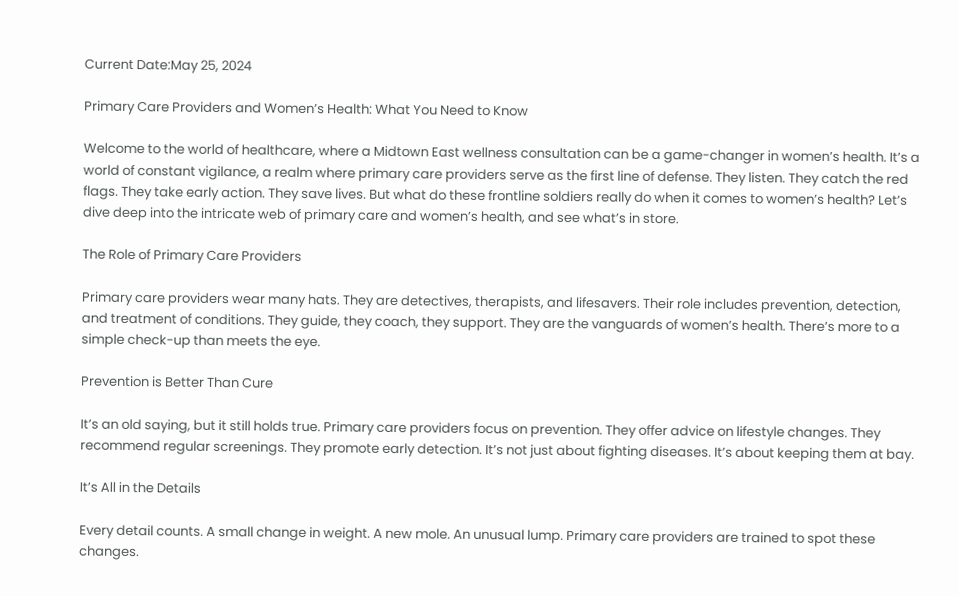Current Date:May 25, 2024

Primary Care Providers and Women’s Health: What You Need to Know

Welcome to the world of healthcare, where a Midtown East wellness consultation can be a game-changer in women’s health. It’s a world of constant vigilance, a realm where primary care providers serve as the first line of defense. They listen. They catch the red flags. They take early action. They save lives. But what do these frontline soldiers really do when it comes to women’s health? Let’s dive deep into the intricate web of primary care and women’s health, and see what’s in store.

The Role of Primary Care Providers

Primary care providers wear many hats. They are detectives, therapists, and lifesavers. Their role includes prevention, detection, and treatment of conditions. They guide, they coach, they support. They are the vanguards of women’s health. There’s more to a simple check-up than meets the eye.

Prevention is Better Than Cure

It’s an old saying, but it still holds true. Primary care providers focus on prevention. They offer advice on lifestyle changes. They recommend regular screenings. They promote early detection. It’s not just about fighting diseases. It’s about keeping them at bay.

It’s All in the Details

Every detail counts. A small change in weight. A new mole. An unusual lump. Primary care providers are trained to spot these changes.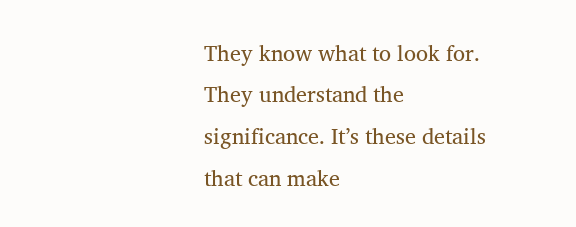They know what to look for. They understand the significance. It’s these details that can make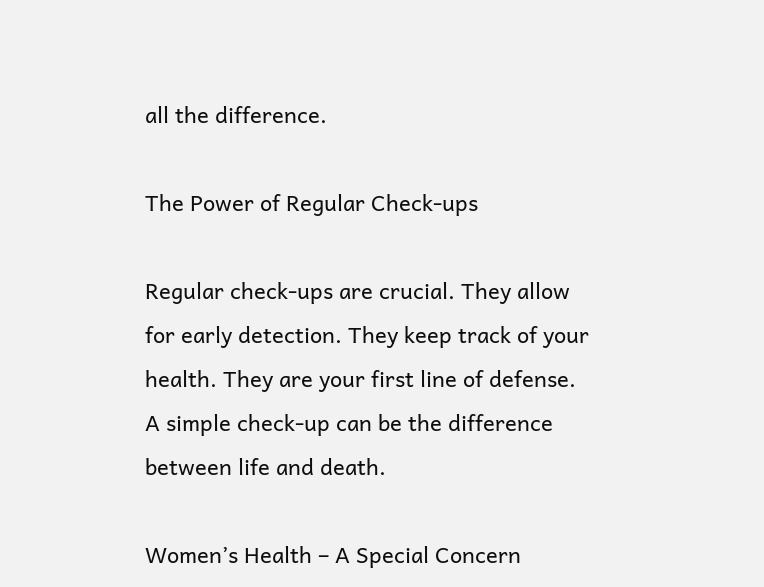all the difference.

The Power of Regular Check-ups

Regular check-ups are crucial. They allow for early detection. They keep track of your health. They are your first line of defense. A simple check-up can be the difference between life and death.

Women’s Health – A Special Concern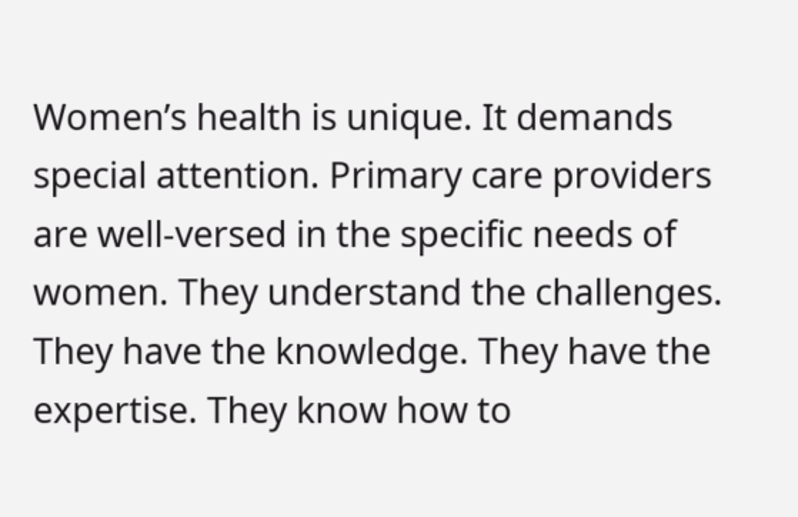Women’s health is unique. It demands special attention. Primary care providers are well-versed in the specific needs of women. They understand the challenges. They have the knowledge. They have the expertise. They know how to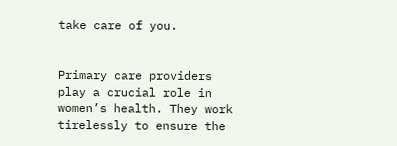take care of you.


Primary care providers play a crucial role in women’s health. They work tirelessly to ensure the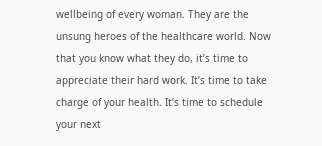wellbeing of every woman. They are the unsung heroes of the healthcare world. Now that you know what they do, it’s time to appreciate their hard work. It’s time to take charge of your health. It’s time to schedule your next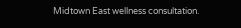Midtown East wellness consultation.